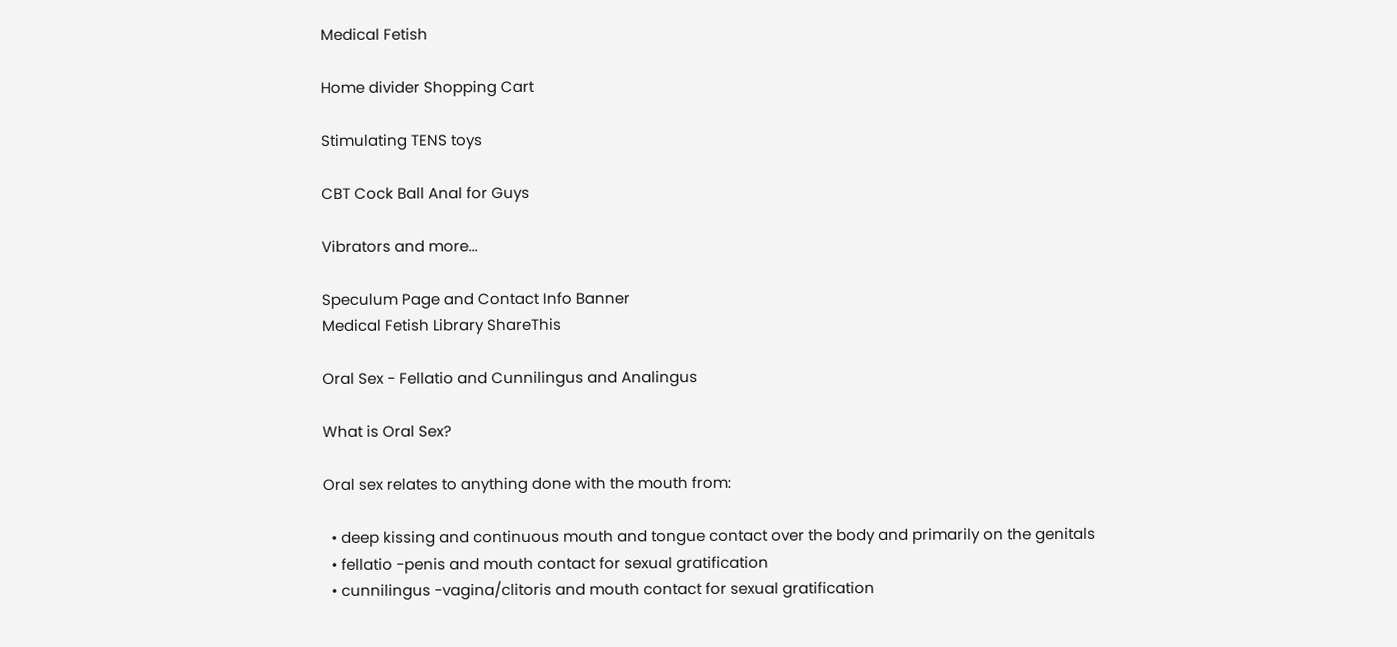Medical Fetish

Home divider Shopping Cart

Stimulating TENS toys

CBT Cock Ball Anal for Guys

Vibrators and more...

Speculum Page and Contact Info Banner
Medical Fetish Library ShareThis

Oral Sex - Fellatio and Cunnilingus and Analingus

What is Oral Sex?

Oral sex relates to anything done with the mouth from:

  • deep kissing and continuous mouth and tongue contact over the body and primarily on the genitals
  • fellatio -penis and mouth contact for sexual gratification
  • cunnilingus -vagina/clitoris and mouth contact for sexual gratification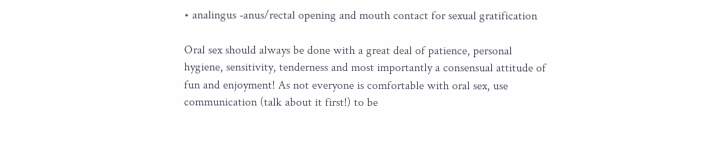• analingus -anus/rectal opening and mouth contact for sexual gratification

Oral sex should always be done with a great deal of patience, personal hygiene, sensitivity, tenderness and most importantly a consensual attitude of fun and enjoyment! As not everyone is comfortable with oral sex, use communication (talk about it first!) to be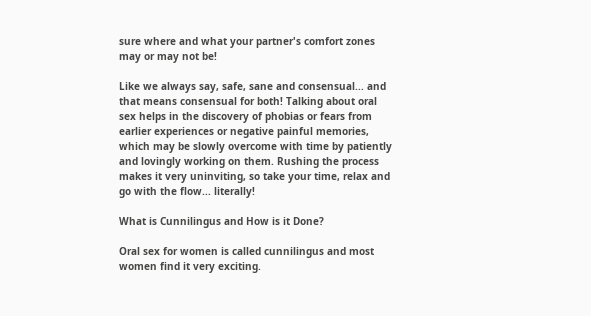sure where and what your partner's comfort zones may or may not be!

Like we always say, safe, sane and consensual... and that means consensual for both! Talking about oral sex helps in the discovery of phobias or fears from earlier experiences or negative painful memories, which may be slowly overcome with time by patiently and lovingly working on them. Rushing the process makes it very uninviting, so take your time, relax and go with the flow... literally!

What is Cunnilingus and How is it Done?

Oral sex for women is called cunnilingus and most women find it very exciting.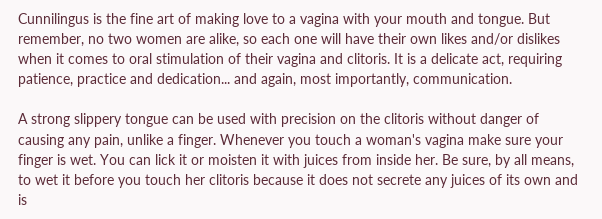Cunnilingus is the fine art of making love to a vagina with your mouth and tongue. But remember, no two women are alike, so each one will have their own likes and/or dislikes when it comes to oral stimulation of their vagina and clitoris. It is a delicate act, requiring patience, practice and dedication... and again, most importantly, communication.

A strong slippery tongue can be used with precision on the clitoris without danger of causing any pain, unlike a finger. Whenever you touch a woman's vagina make sure your finger is wet. You can lick it or moisten it with juices from inside her. Be sure, by all means, to wet it before you touch her clitoris because it does not secrete any juices of its own and is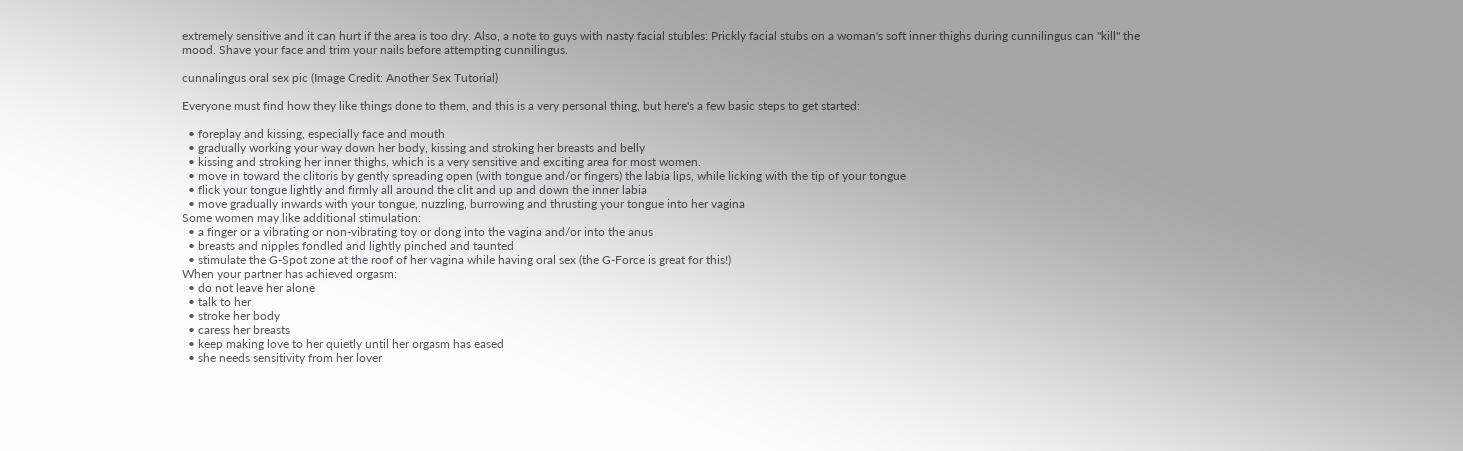extremely sensitive and it can hurt if the area is too dry. Also, a note to guys with nasty facial stubles: Prickly facial stubs on a woman's soft inner thighs during cunnilingus can "kill" the mood. Shave your face and trim your nails before attempting cunnilingus.

cunnalingus oral sex pic (Image Credit: Another Sex Tutorial)

Everyone must find how they like things done to them, and this is a very personal thing, but here's a few basic steps to get started:

  • foreplay and kissing, especially face and mouth
  • gradually working your way down her body, kissing and stroking her breasts and belly
  • kissing and stroking her inner thighs, which is a very sensitive and exciting area for most women.
  • move in toward the clitoris by gently spreading open (with tongue and/or fingers) the labia lips, while licking with the tip of your tongue
  • flick your tongue lightly and firmly all around the clit and up and down the inner labia
  • move gradually inwards with your tongue, nuzzling, burrowing and thrusting your tongue into her vagina
Some women may like additional stimulation:
  • a finger or a vibrating or non-vibrating toy or dong into the vagina and/or into the anus
  • breasts and nipples fondled and lightly pinched and taunted
  • stimulate the G-Spot zone at the roof of her vagina while having oral sex (the G-Force is great for this!)
When your partner has achieved orgasm:
  • do not leave her alone
  • talk to her
  • stroke her body
  • caress her breasts
  • keep making love to her quietly until her orgasm has eased
  • she needs sensitivity from her lover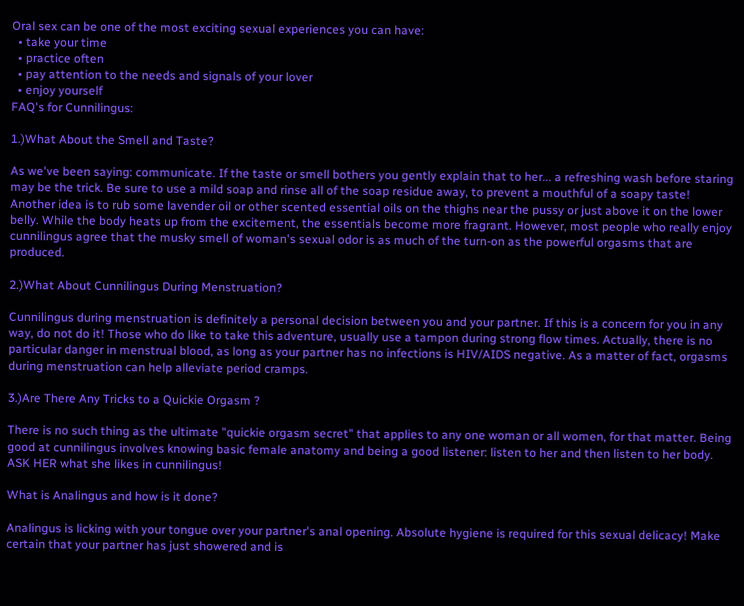Oral sex can be one of the most exciting sexual experiences you can have:
  • take your time
  • practice often
  • pay attention to the needs and signals of your lover
  • enjoy yourself
FAQ's for Cunnilingus:

1.)What About the Smell and Taste?

As we've been saying: communicate. If the taste or smell bothers you gently explain that to her... a refreshing wash before staring may be the trick. Be sure to use a mild soap and rinse all of the soap residue away, to prevent a mouthful of a soapy taste! Another idea is to rub some lavender oil or other scented essential oils on the thighs near the pussy or just above it on the lower belly. While the body heats up from the excitement, the essentials become more fragrant. However, most people who really enjoy cunnilingus agree that the musky smell of woman's sexual odor is as much of the turn-on as the powerful orgasms that are produced.

2.)What About Cunnilingus During Menstruation?

Cunnilingus during menstruation is definitely a personal decision between you and your partner. If this is a concern for you in any way, do not do it! Those who do like to take this adventure, usually use a tampon during strong flow times. Actually, there is no particular danger in menstrual blood, as long as your partner has no infections is HIV/AIDS negative. As a matter of fact, orgasms during menstruation can help alleviate period cramps.

3.)Are There Any Tricks to a Quickie Orgasm ?

There is no such thing as the ultimate "quickie orgasm secret" that applies to any one woman or all women, for that matter. Being good at cunnilingus involves knowing basic female anatomy and being a good listener: listen to her and then listen to her body. ASK HER what she likes in cunnilingus!

What is Analingus and how is it done?

Analingus is licking with your tongue over your partner's anal opening. Absolute hygiene is required for this sexual delicacy! Make certain that your partner has just showered and is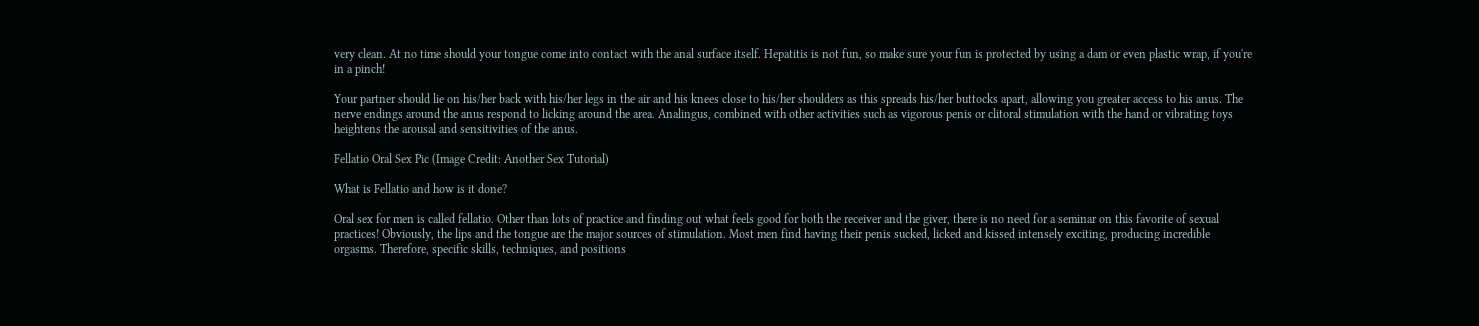very clean. At no time should your tongue come into contact with the anal surface itself. Hepatitis is not fun, so make sure your fun is protected by using a dam or even plastic wrap, if you're in a pinch!

Your partner should lie on his/her back with his/her legs in the air and his knees close to his/her shoulders as this spreads his/her buttocks apart, allowing you greater access to his anus. The nerve endings around the anus respond to licking around the area. Analingus, combined with other activities such as vigorous penis or clitoral stimulation with the hand or vibrating toys heightens the arousal and sensitivities of the anus.

Fellatio Oral Sex Pic (Image Credit: Another Sex Tutorial)

What is Fellatio and how is it done?

Oral sex for men is called fellatio. Other than lots of practice and finding out what feels good for both the receiver and the giver, there is no need for a seminar on this favorite of sexual practices! Obviously, the lips and the tongue are the major sources of stimulation. Most men find having their penis sucked, licked and kissed intensely exciting, producing incredible orgasms. Therefore, specific skills, techniques, and positions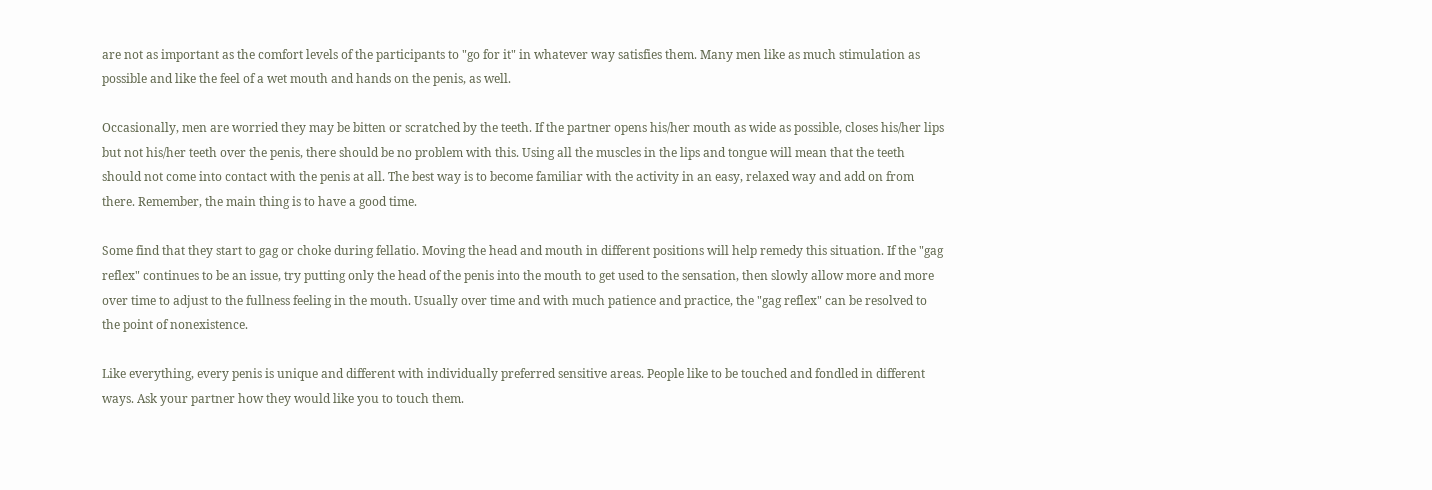are not as important as the comfort levels of the participants to "go for it" in whatever way satisfies them. Many men like as much stimulation as possible and like the feel of a wet mouth and hands on the penis, as well.

Occasionally, men are worried they may be bitten or scratched by the teeth. If the partner opens his/her mouth as wide as possible, closes his/her lips but not his/her teeth over the penis, there should be no problem with this. Using all the muscles in the lips and tongue will mean that the teeth should not come into contact with the penis at all. The best way is to become familiar with the activity in an easy, relaxed way and add on from there. Remember, the main thing is to have a good time.

Some find that they start to gag or choke during fellatio. Moving the head and mouth in different positions will help remedy this situation. If the "gag reflex" continues to be an issue, try putting only the head of the penis into the mouth to get used to the sensation, then slowly allow more and more over time to adjust to the fullness feeling in the mouth. Usually over time and with much patience and practice, the "gag reflex" can be resolved to the point of nonexistence.

Like everything, every penis is unique and different with individually preferred sensitive areas. People like to be touched and fondled in different ways. Ask your partner how they would like you to touch them.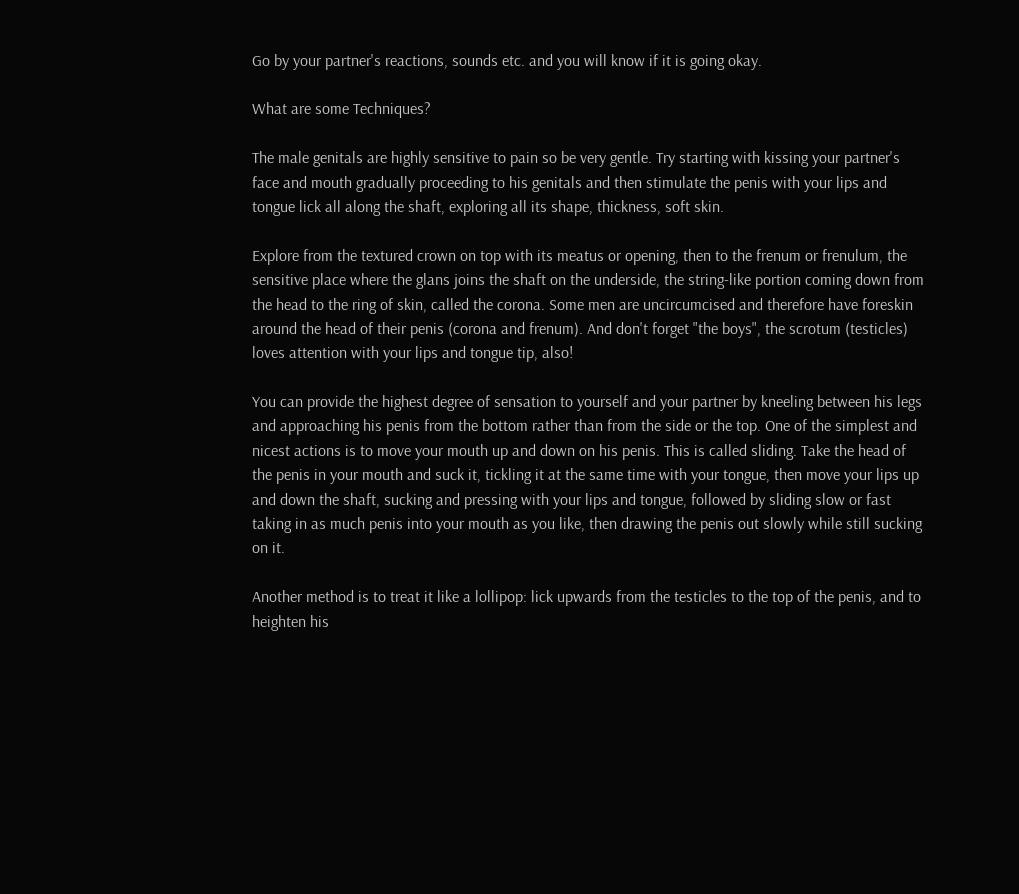Go by your partner's reactions, sounds etc. and you will know if it is going okay.

What are some Techniques?

The male genitals are highly sensitive to pain so be very gentle. Try starting with kissing your partner's face and mouth gradually proceeding to his genitals and then stimulate the penis with your lips and tongue lick all along the shaft, exploring all its shape, thickness, soft skin.

Explore from the textured crown on top with its meatus or opening, then to the frenum or frenulum, the sensitive place where the glans joins the shaft on the underside, the string-like portion coming down from the head to the ring of skin, called the corona. Some men are uncircumcised and therefore have foreskin around the head of their penis (corona and frenum). And don't forget "the boys", the scrotum (testicles) loves attention with your lips and tongue tip, also!

You can provide the highest degree of sensation to yourself and your partner by kneeling between his legs and approaching his penis from the bottom rather than from the side or the top. One of the simplest and nicest actions is to move your mouth up and down on his penis. This is called sliding. Take the head of the penis in your mouth and suck it, tickling it at the same time with your tongue, then move your lips up and down the shaft, sucking and pressing with your lips and tongue, followed by sliding slow or fast taking in as much penis into your mouth as you like, then drawing the penis out slowly while still sucking on it.

Another method is to treat it like a lollipop: lick upwards from the testicles to the top of the penis, and to heighten his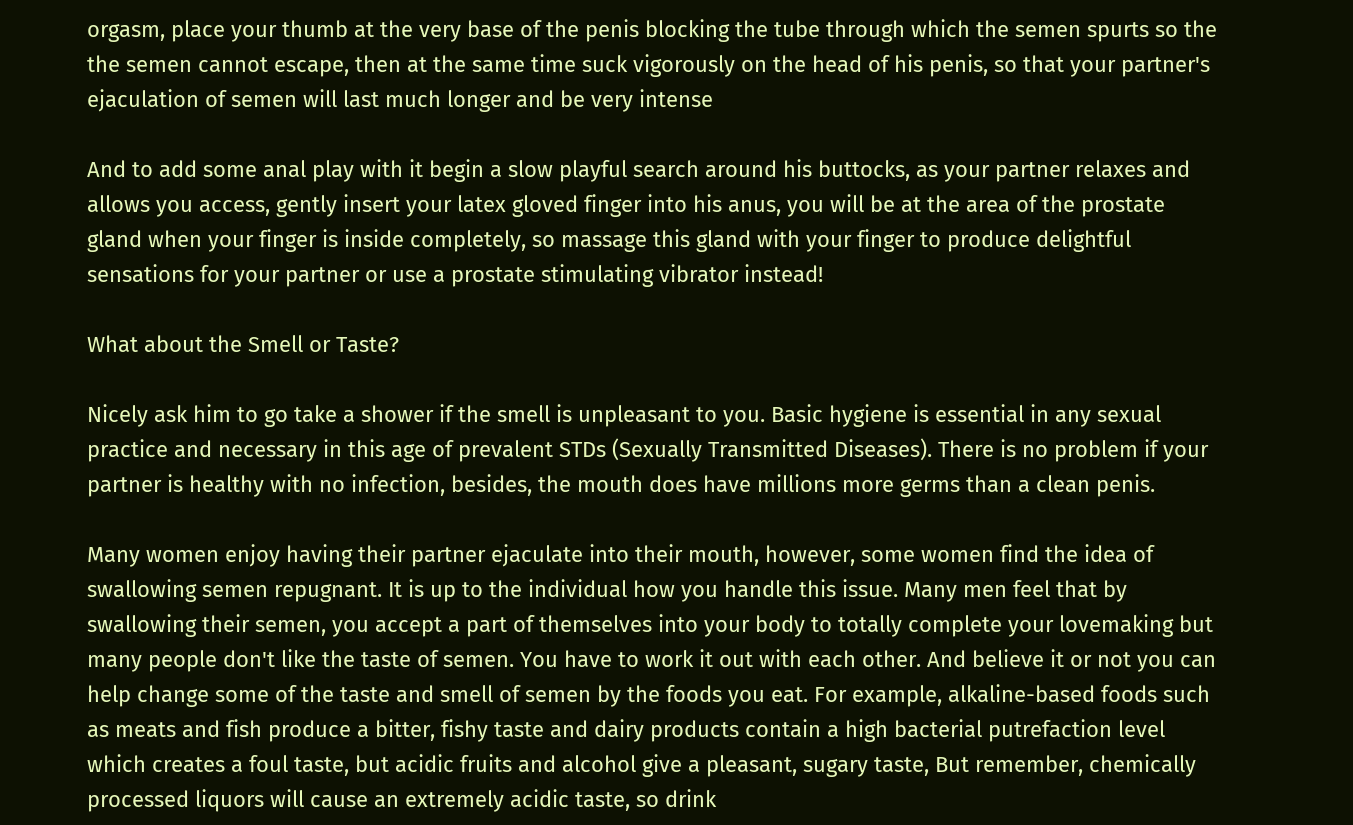orgasm, place your thumb at the very base of the penis blocking the tube through which the semen spurts so the the semen cannot escape, then at the same time suck vigorously on the head of his penis, so that your partner's ejaculation of semen will last much longer and be very intense

And to add some anal play with it begin a slow playful search around his buttocks, as your partner relaxes and allows you access, gently insert your latex gloved finger into his anus, you will be at the area of the prostate gland when your finger is inside completely, so massage this gland with your finger to produce delightful sensations for your partner or use a prostate stimulating vibrator instead!

What about the Smell or Taste?

Nicely ask him to go take a shower if the smell is unpleasant to you. Basic hygiene is essential in any sexual practice and necessary in this age of prevalent STDs (Sexually Transmitted Diseases). There is no problem if your partner is healthy with no infection, besides, the mouth does have millions more germs than a clean penis.

Many women enjoy having their partner ejaculate into their mouth, however, some women find the idea of swallowing semen repugnant. It is up to the individual how you handle this issue. Many men feel that by swallowing their semen, you accept a part of themselves into your body to totally complete your lovemaking but many people don't like the taste of semen. You have to work it out with each other. And believe it or not you can help change some of the taste and smell of semen by the foods you eat. For example, alkaline-based foods such as meats and fish produce a bitter, fishy taste and dairy products contain a high bacterial putrefaction level which creates a foul taste, but acidic fruits and alcohol give a pleasant, sugary taste, But remember, chemically processed liquors will cause an extremely acidic taste, so drink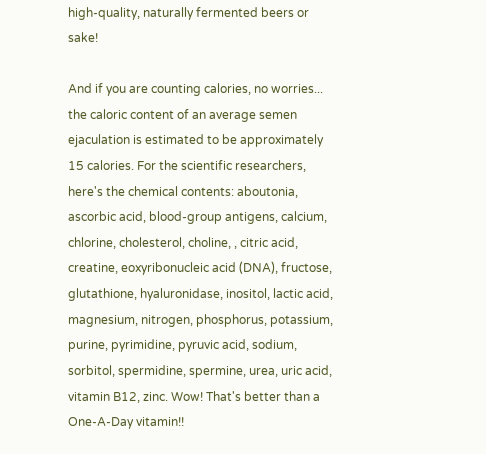high-quality, naturally fermented beers or sake!

And if you are counting calories, no worries... the caloric content of an average semen ejaculation is estimated to be approximately 15 calories. For the scientific researchers, here's the chemical contents: aboutonia, ascorbic acid, blood-group antigens, calcium, chlorine, cholesterol, choline, , citric acid, creatine, eoxyribonucleic acid (DNA), fructose, glutathione, hyaluronidase, inositol, lactic acid, magnesium, nitrogen, phosphorus, potassium, purine, pyrimidine, pyruvic acid, sodium, sorbitol, spermidine, spermine, urea, uric acid, vitamin B12, zinc. Wow! That's better than a One-A-Day vitamin!!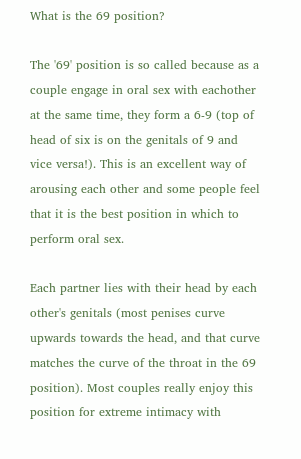What is the 69 position?

The '69' position is so called because as a couple engage in oral sex with eachother at the same time, they form a 6-9 (top of head of six is on the genitals of 9 and vice versa!). This is an excellent way of arousing each other and some people feel that it is the best position in which to perform oral sex.

Each partner lies with their head by each other's genitals (most penises curve upwards towards the head, and that curve matches the curve of the throat in the 69 position). Most couples really enjoy this position for extreme intimacy with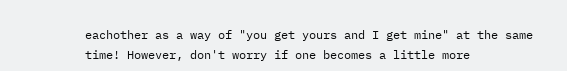eachother as a way of "you get yours and I get mine" at the same time! However, don't worry if one becomes a little more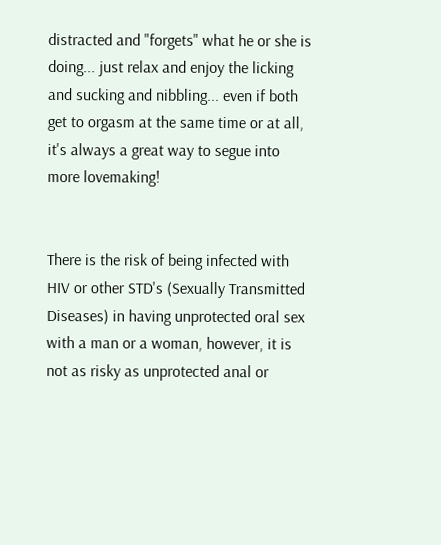distracted and "forgets" what he or she is doing... just relax and enjoy the licking and sucking and nibbling... even if both get to orgasm at the same time or at all, it's always a great way to segue into more lovemaking!


There is the risk of being infected with HIV or other STD's (Sexually Transmitted Diseases) in having unprotected oral sex with a man or a woman, however, it is not as risky as unprotected anal or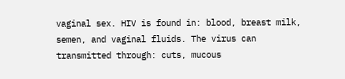vaginal sex. HIV is found in: blood, breast milk, semen, and vaginal fluids. The virus can transmitted through: cuts, mucous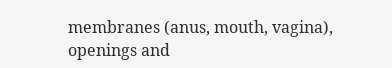membranes (anus, mouth, vagina), openings and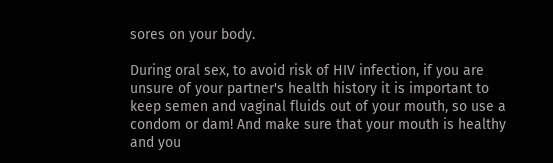sores on your body.

During oral sex, to avoid risk of HIV infection, if you are unsure of your partner's health history it is important to keep semen and vaginal fluids out of your mouth, so use a condom or dam! And make sure that your mouth is healthy and you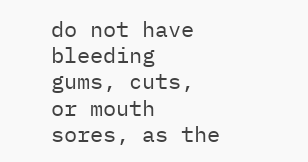do not have bleeding gums, cuts, or mouth sores, as the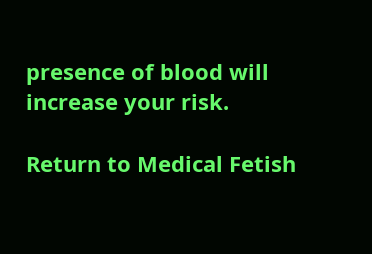presence of blood will increase your risk.

Return to Medical Fetish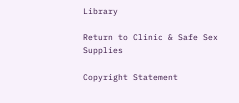Library

Return to Clinic & Safe Sex Supplies

Copyright Statement